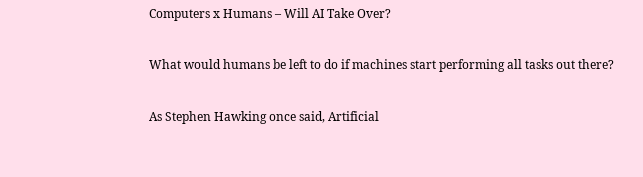Computers x Humans – Will AI Take Over?

What would humans be left to do if machines start performing all tasks out there?

As Stephen Hawking once said, Artificial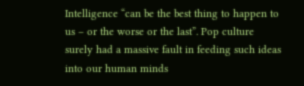Intelligence “can be the best thing to happen to us – or the worse or the last”. Pop culture surely had a massive fault in feeding such ideas into our human minds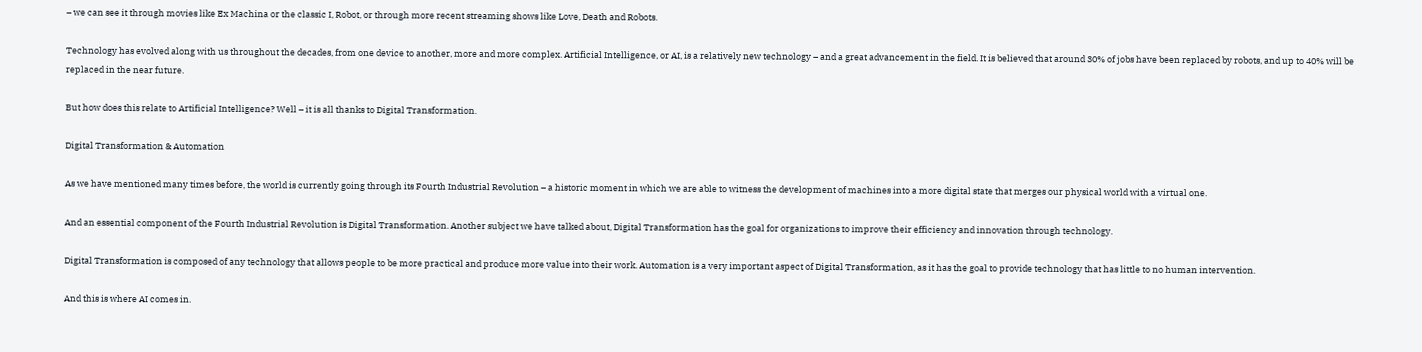– we can see it through movies like Ex Machina or the classic I, Robot, or through more recent streaming shows like Love, Death and Robots.

Technology has evolved along with us throughout the decades, from one device to another, more and more complex. Artificial Intelligence, or AI, is a relatively new technology – and a great advancement in the field. It is believed that around 30% of jobs have been replaced by robots, and up to 40% will be replaced in the near future.

But how does this relate to Artificial Intelligence? Well – it is all thanks to Digital Transformation.

Digital Transformation & Automation

As we have mentioned many times before, the world is currently going through its Fourth Industrial Revolution – a historic moment in which we are able to witness the development of machines into a more digital state that merges our physical world with a virtual one.

And an essential component of the Fourth Industrial Revolution is Digital Transformation. Another subject we have talked about, Digital Transformation has the goal for organizations to improve their efficiency and innovation through technology.

Digital Transformation is composed of any technology that allows people to be more practical and produce more value into their work. Automation is a very important aspect of Digital Transformation, as it has the goal to provide technology that has little to no human intervention.

And this is where AI comes in.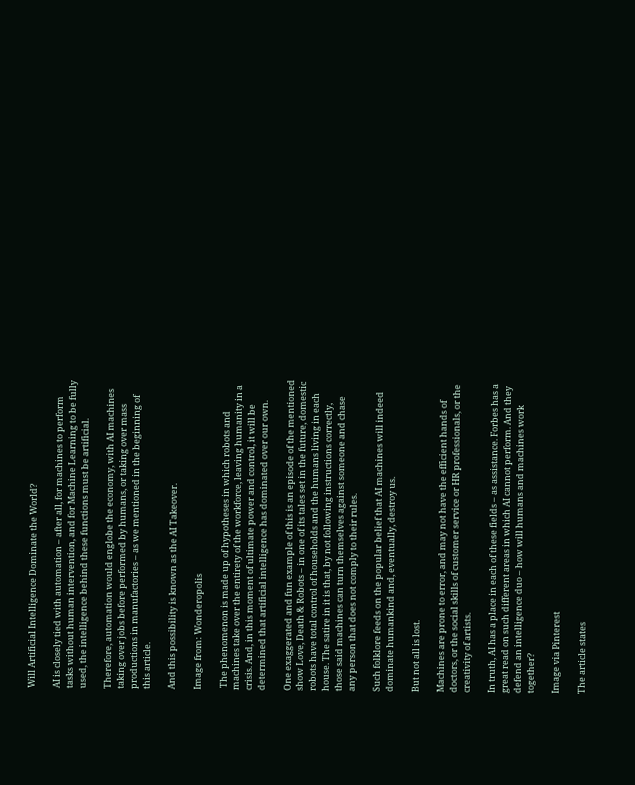Will Artificial Intelligence Dominate the World?

AI is closely tied with automation – after all, for machines to perform tasks without human intervention, and for Machine Learning to be fully used, the intelligence behind these functions must be artificial.

Therefore, automation would englobe the economy, with AI machines taking over jobs before performed by humans, or taking over mass productions in manufactories – as we mentioned in the beginning of this article.

And this possibility is known as the AI Takeover.

Image from: Wonderopolis

 The phenomenon is made up of hypotheses in which robots and machines take over the entirety of the workforce, leaving humanity in a crisis. And, in this moment of ultimate power and control, it will be determined that artificial intelligence has dominated over our own.

One exaggerated and fun example of this is an episode of the mentioned show Love, Death & Robots – in one of its tales set in the future, domestic robots have total control of households and the humans living in each house. The satire in it is that, by not following instructions correctly, those said machines can turn themselves against someone and chase any person that does not comply to their rules.

Such folklore feeds on the popular belief that AI machines will indeed dominate humankind and, eventually, destroy us.

But not all is lost.

Machines are prone to error, and may not have the efficient hands of doctors, or the social skills of customer service or HR professionals, or the creativity of artists.

In truth, AI has a place in each of these fields – as assistance. Forbes has a great read on such different areas in which AI cannot perform. And they defend an intelligence duo – how will humans and machines work together?

Image via Pinterest

The article states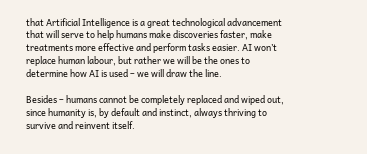that Artificial Intelligence is a great technological advancement that will serve to help humans make discoveries faster, make treatments more effective and perform tasks easier. AI won’t replace human labour, but rather we will be the ones to determine how AI is used – we will draw the line.

Besides – humans cannot be completely replaced and wiped out, since humanity is, by default and instinct, always thriving to survive and reinvent itself.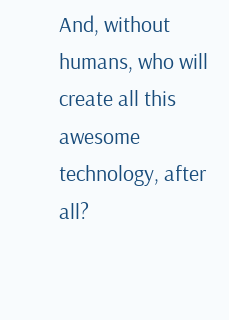And, without humans, who will create all this awesome technology, after all?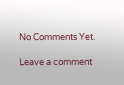No Comments Yet.

Leave a comment